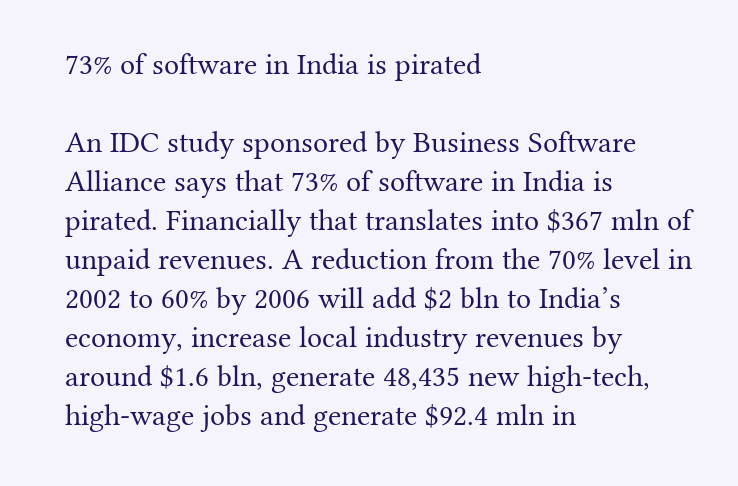73% of software in India is pirated

An IDC study sponsored by Business Software Alliance says that 73% of software in India is pirated. Financially that translates into $367 mln of unpaid revenues. A reduction from the 70% level in 2002 to 60% by 2006 will add $2 bln to India’s economy, increase local industry revenues by around $1.6 bln, generate 48,435 new high-tech, high-wage jobs and generate $92.4 mln in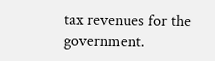tax revenues for the government.